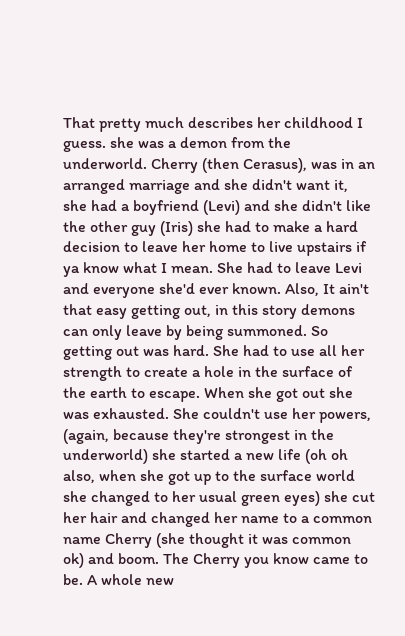That pretty much describes her childhood I guess. she was a demon from the underworld. Cherry (then Cerasus), was in an arranged marriage and she didn't want it, she had a boyfriend (Levi) and she didn't like the other guy (Iris) she had to make a hard decision to leave her home to live upstairs if ya know what I mean. She had to leave Levi and everyone she'd ever known. Also, It ain't that easy getting out, in this story demons can only leave by being summoned. So getting out was hard. She had to use all her strength to create a hole in the surface of the earth to escape. When she got out she was exhausted. She couldn't use her powers, (again, because they're strongest in the underworld) she started a new life (oh oh also, when she got up to the surface world she changed to her usual green eyes) she cut her hair and changed her name to a common name Cherry (she thought it was common ok) and boom. The Cherry you know came to be. A whole new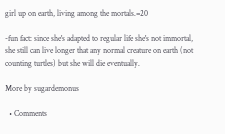girl up on earth, living among the mortals.=20

-fun fact: since she's adapted to regular life she's not immortal, she still can live longer that any normal creature on earth (not counting turtles) but she will die eventually.

More by sugardemonus

  • Comments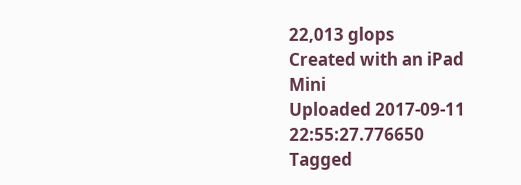22,013 glops
Created with an iPad Mini
Uploaded 2017-09-11 22:55:27.776650
Tagged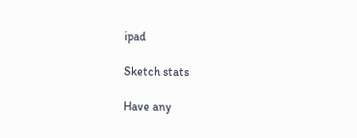ipad

Sketch stats

Have any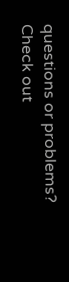questions or problems? Check out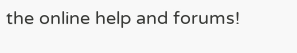the online help and forums!